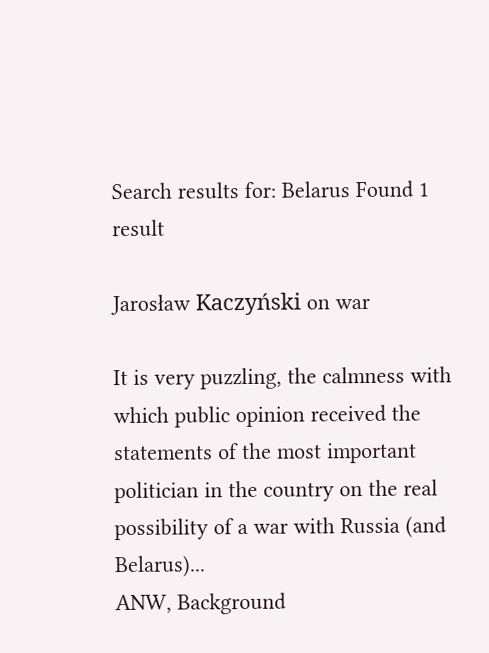Search results for: Belarus Found 1 result

Jarosław Kaczyński on war

It is very puzzling, the calmness with which public opinion received the statements of the most important politician in the country on the real possibility of a war with Russia (and Belarus)...
ANW, Background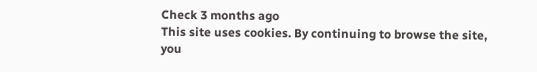Check 3 months ago
This site uses cookies. By continuing to browse the site, you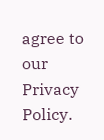agree to our Privacy Policy.